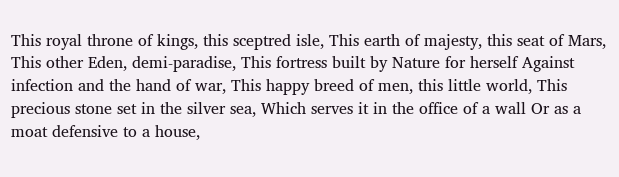This royal throne of kings, this sceptred isle, This earth of majesty, this seat of Mars, This other Eden, demi-paradise, This fortress built by Nature for herself Against infection and the hand of war, This happy breed of men, this little world, This precious stone set in the silver sea, Which serves it in the office of a wall Or as a moat defensive to a house,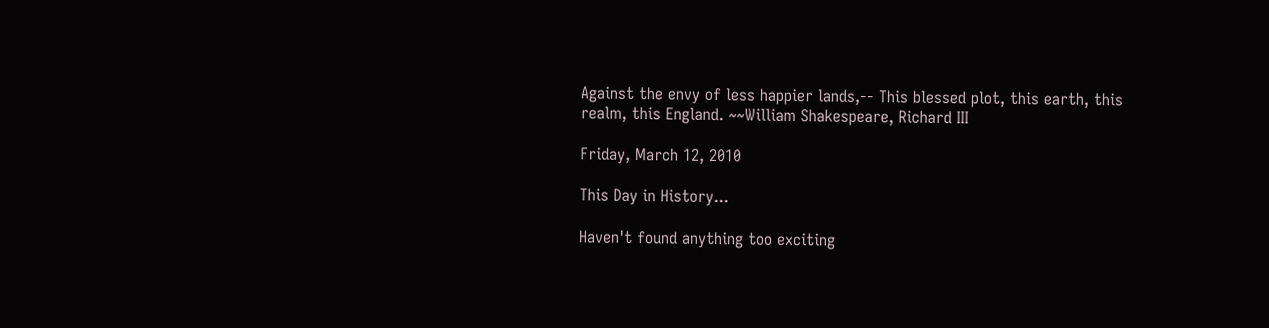Against the envy of less happier lands,-- This blessed plot, this earth, this realm, this England. ~~William Shakespeare, Richard III

Friday, March 12, 2010

This Day in History...

Haven't found anything too exciting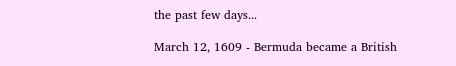the past few days...

March 12, 1609 - Bermuda became a British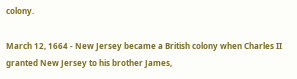colony.

March 12, 1664 - New Jersey became a British colony when Charles II granted New Jersey to his brother James,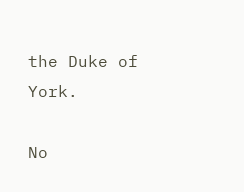the Duke of York.

No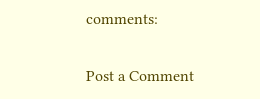comments:

Post a Comment